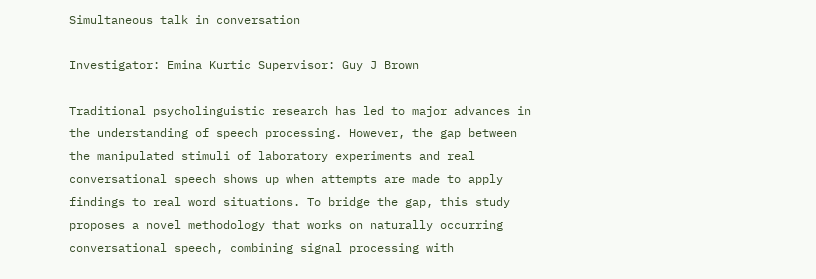Simultaneous talk in conversation

Investigator: Emina Kurtic Supervisor: Guy J Brown

Traditional psycholinguistic research has led to major advances in the understanding of speech processing. However, the gap between the manipulated stimuli of laboratory experiments and real conversational speech shows up when attempts are made to apply findings to real word situations. To bridge the gap, this study proposes a novel methodology that works on naturally occurring conversational speech, combining signal processing with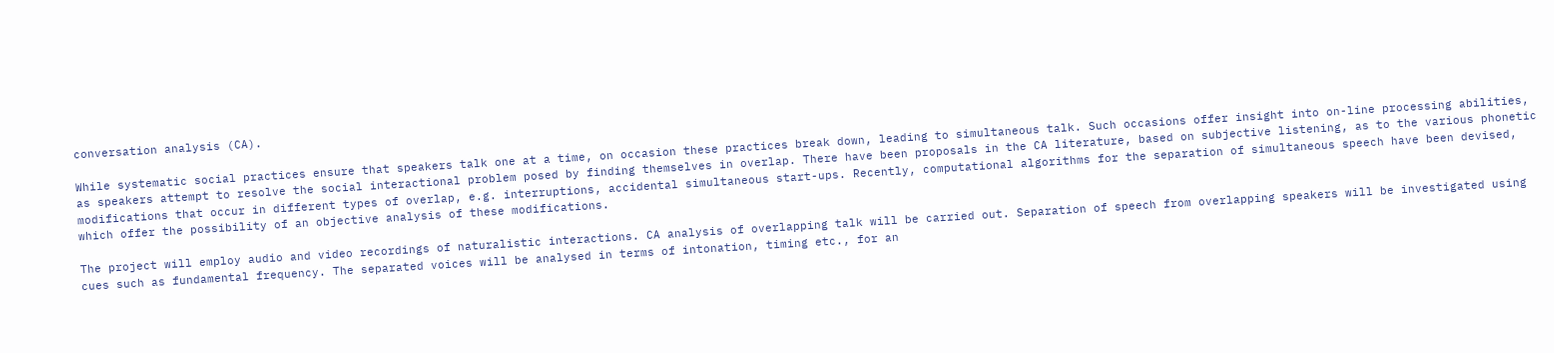conversation analysis (CA).

While systematic social practices ensure that speakers talk one at a time, on occasion these practices break down, leading to simultaneous talk. Such occasions offer insight into on-line processing abilities, as speakers attempt to resolve the social interactional problem posed by finding themselves in overlap. There have been proposals in the CA literature, based on subjective listening, as to the various phonetic modifications that occur in different types of overlap, e.g. interruptions, accidental simultaneous start-ups. Recently, computational algorithms for the separation of simultaneous speech have been devised, which offer the possibility of an objective analysis of these modifications.

The project will employ audio and video recordings of naturalistic interactions. CA analysis of overlapping talk will be carried out. Separation of speech from overlapping speakers will be investigated using cues such as fundamental frequency. The separated voices will be analysed in terms of intonation, timing etc., for an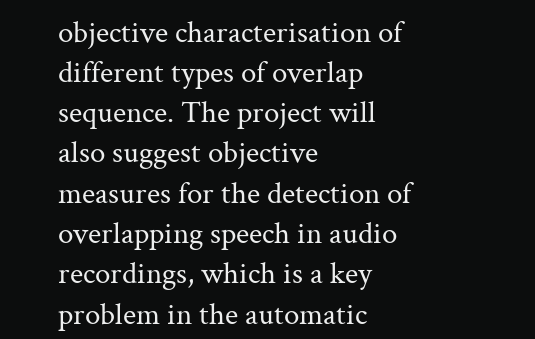objective characterisation of different types of overlap sequence. The project will also suggest objective measures for the detection of overlapping speech in audio recordings, which is a key problem in the automatic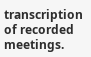transcription of recorded meetings.